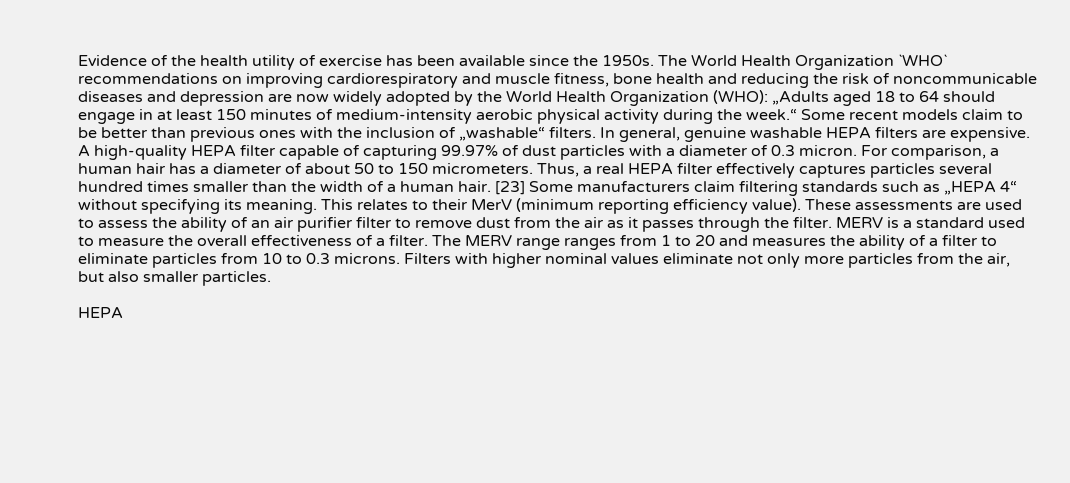Evidence of the health utility of exercise has been available since the 1950s. The World Health Organization `WHO` recommendations on improving cardiorespiratory and muscle fitness, bone health and reducing the risk of noncommunicable diseases and depression are now widely adopted by the World Health Organization (WHO): „Adults aged 18 to 64 should engage in at least 150 minutes of medium-intensity aerobic physical activity during the week.“ Some recent models claim to be better than previous ones with the inclusion of „washable“ filters. In general, genuine washable HEPA filters are expensive. A high-quality HEPA filter capable of capturing 99.97% of dust particles with a diameter of 0.3 micron. For comparison, a human hair has a diameter of about 50 to 150 micrometers. Thus, a real HEPA filter effectively captures particles several hundred times smaller than the width of a human hair. [23] Some manufacturers claim filtering standards such as „HEPA 4“ without specifying its meaning. This relates to their MerV (minimum reporting efficiency value). These assessments are used to assess the ability of an air purifier filter to remove dust from the air as it passes through the filter. MERV is a standard used to measure the overall effectiveness of a filter. The MERV range ranges from 1 to 20 and measures the ability of a filter to eliminate particles from 10 to 0.3 microns. Filters with higher nominal values eliminate not only more particles from the air, but also smaller particles.

HEPA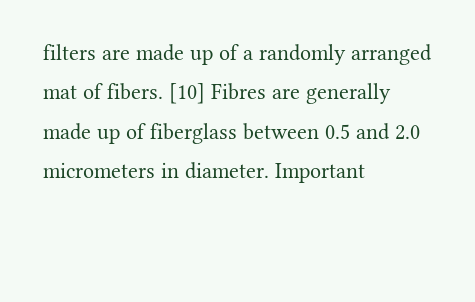filters are made up of a randomly arranged mat of fibers. [10] Fibres are generally made up of fiberglass between 0.5 and 2.0 micrometers in diameter. Important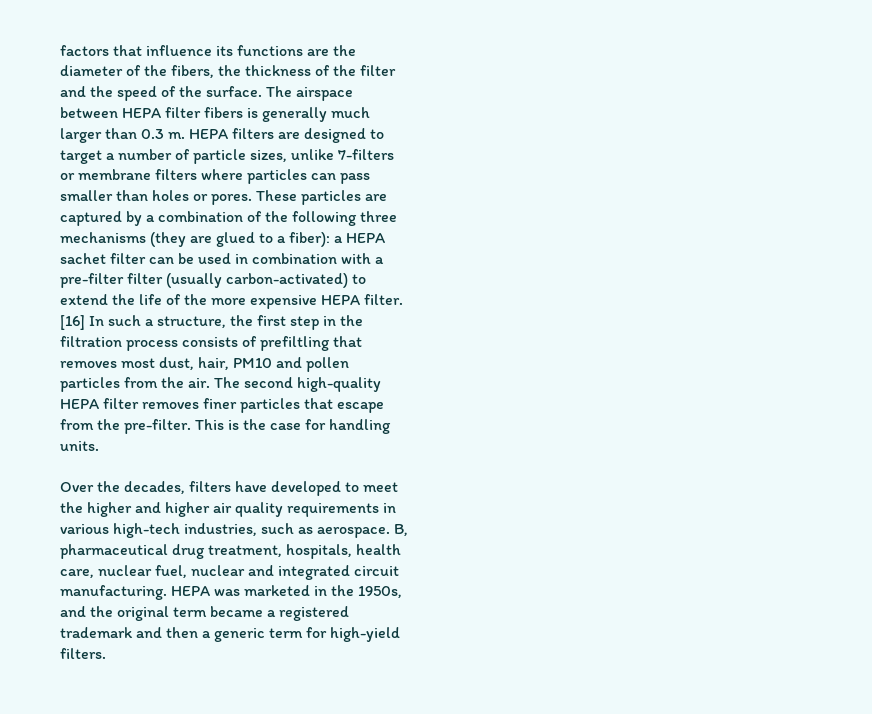factors that influence its functions are the diameter of the fibers, the thickness of the filter and the speed of the surface. The airspace between HEPA filter fibers is generally much larger than 0.3 m. HEPA filters are designed to target a number of particle sizes, unlike 7-filters or membrane filters where particles can pass smaller than holes or pores. These particles are captured by a combination of the following three mechanisms (they are glued to a fiber): a HEPA sachet filter can be used in combination with a pre-filter filter (usually carbon-activated) to extend the life of the more expensive HEPA filter. [16] In such a structure, the first step in the filtration process consists of prefiltling that removes most dust, hair, PM10 and pollen particles from the air. The second high-quality HEPA filter removes finer particles that escape from the pre-filter. This is the case for handling units.

Over the decades, filters have developed to meet the higher and higher air quality requirements in various high-tech industries, such as aerospace. B, pharmaceutical drug treatment, hospitals, health care, nuclear fuel, nuclear and integrated circuit manufacturing. HEPA was marketed in the 1950s, and the original term became a registered trademark and then a generic term for high-yield filters.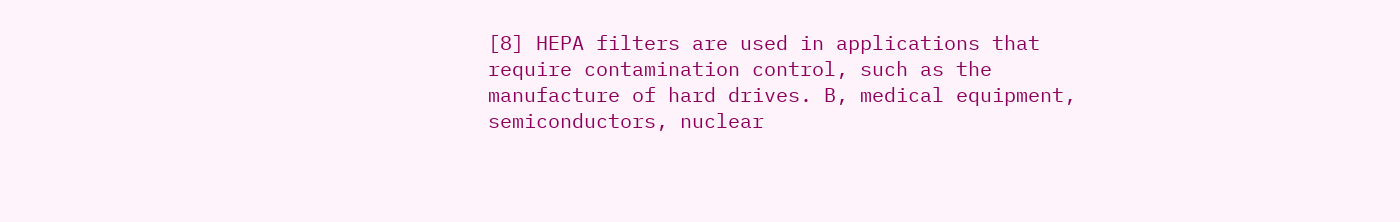[8] HEPA filters are used in applications that require contamination control, such as the manufacture of hard drives. B, medical equipment, semiconductors, nuclear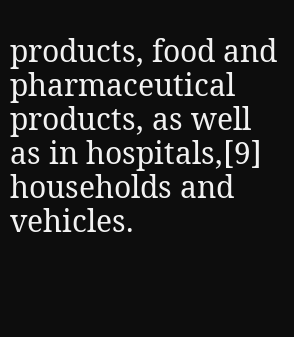products, food and pharmaceutical products, as well as in hospitals,[9] households and vehicles.